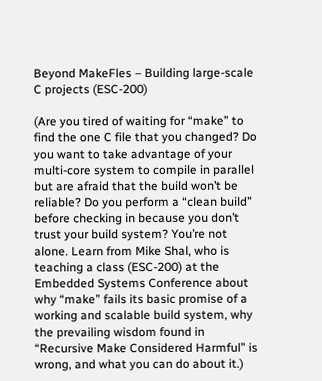Beyond MakeFles – Building large-scale C projects (ESC-200)

(Are you tired of waiting for “make” to find the one C file that you changed? Do you want to take advantage of your multi-core system to compile in parallel but are afraid that the build won’t be reliable? Do you perform a “clean build” before checking in because you don’t trust your build system? You’re not alone. Learn from Mike Shal, who is teaching a class (ESC-200) at the Embedded Systems Conference about why “make” fails its basic promise of a working and scalable build system, why the prevailing wisdom found in “Recursive Make Considered Harmful” is wrong, and what you can do about it.)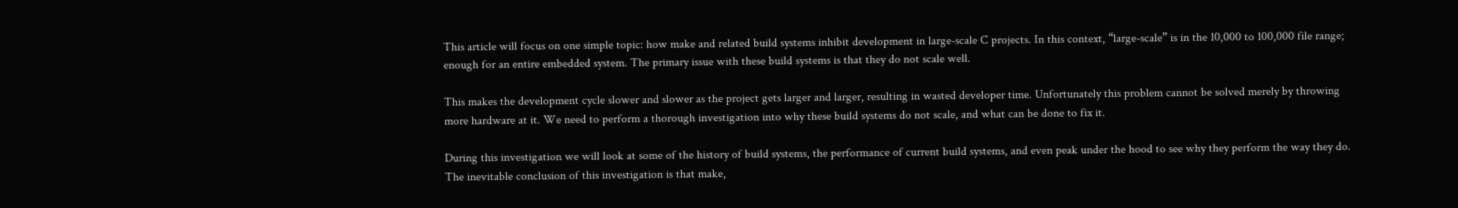This article will focus on one simple topic: how make and related build systems inhibit development in large-scale C projects. In this context, “large-scale” is in the 10,000 to 100,000 file range; enough for an entire embedded system. The primary issue with these build systems is that they do not scale well.

This makes the development cycle slower and slower as the project gets larger and larger, resulting in wasted developer time. Unfortunately this problem cannot be solved merely by throwing more hardware at it. We need to perform a thorough investigation into why these build systems do not scale, and what can be done to fix it.

During this investigation we will look at some of the history of build systems, the performance of current build systems, and even peak under the hood to see why they perform the way they do. The inevitable conclusion of this investigation is that make,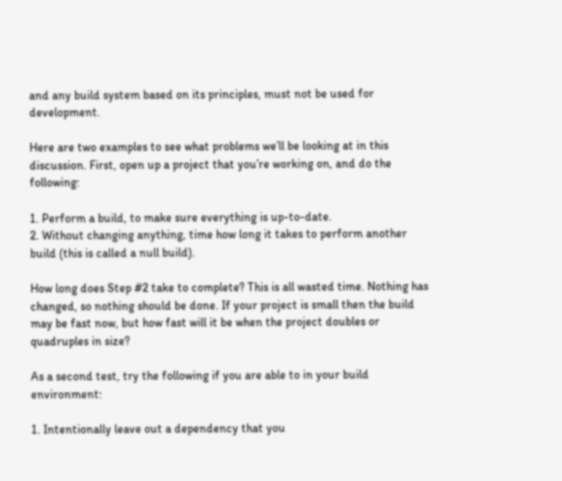and any build system based on its principles, must not be used for development.

Here are two examples to see what problems we’ll be looking at in this discussion. First, open up a project that you’re working on, and do the following:

1. Perform a build, to make sure everything is up-to-date.
2. Without changing anything, time how long it takes to perform another build (this is called a null build).

How long does Step #2 take to complete? This is all wasted time. Nothing has changed, so nothing should be done. If your project is small then the build may be fast now, but how fast will it be when the project doubles or quadruples in size?

As a second test, try the following if you are able to in your build environment:

1. Intentionally leave out a dependency that you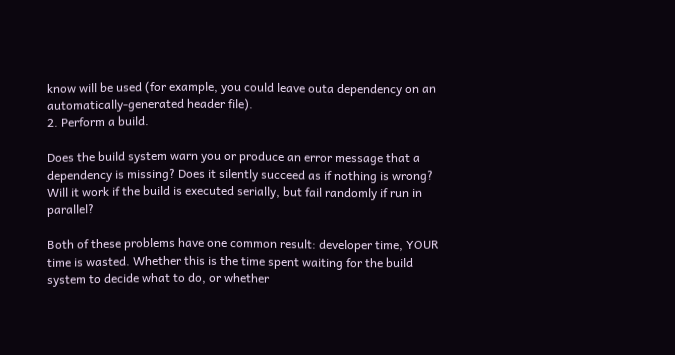know will be used (for example, you could leave outa dependency on an automatically-generated header file).
2. Perform a build.

Does the build system warn you or produce an error message that a dependency is missing? Does it silently succeed as if nothing is wrong? Will it work if the build is executed serially, but fail randomly if run in parallel?

Both of these problems have one common result: developer time, YOUR time is wasted. Whether this is the time spent waiting for the build system to decide what to do, or whether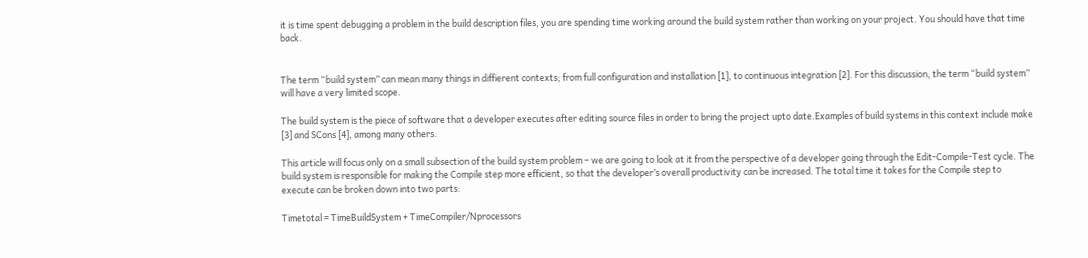it is time spent debugging a problem in the build description files, you are spending time working around the build system rather than working on your project. You should have that time back.


The term “build system” can mean many things in diffierent contexts; from full configuration and installation [1], to continuous integration [2]. For this discussion, the term “build system” will have a very limited scope.

The build system is the piece of software that a developer executes after editing source files in order to bring the project upto date.Examples of build systems in this context include make [3] and SCons [4], among many others.

This article will focus only on a small subsection of the build system problem – we are going to look at it from the perspective of a developer going through the Edit-Compile-Test cycle. The build system is responsible for making the Compile step more efficient, so that the developer’s overall productivity can be increased. The total time it takes for the Compile step to execute can be broken down into two parts:

Timetotal = TimeBuildSystem + TimeCompiler/Nprocessors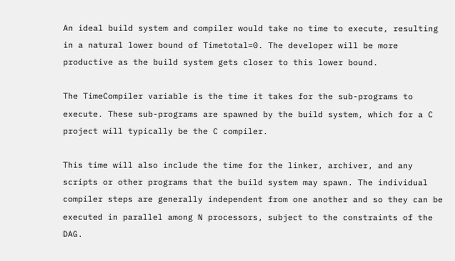An ideal build system and compiler would take no time to execute, resulting in a natural lower bound of Timetotal=0. The developer will be more productive as the build system gets closer to this lower bound.

The TimeCompiler variable is the time it takes for the sub-programs to execute. These sub-programs are spawned by the build system, which for a C project will typically be the C compiler.

This time will also include the time for the linker, archiver, and any scripts or other programs that the build system may spawn. The individual compiler steps are generally independent from one another and so they can be executed in parallel among N processors, subject to the constraints of the DAG.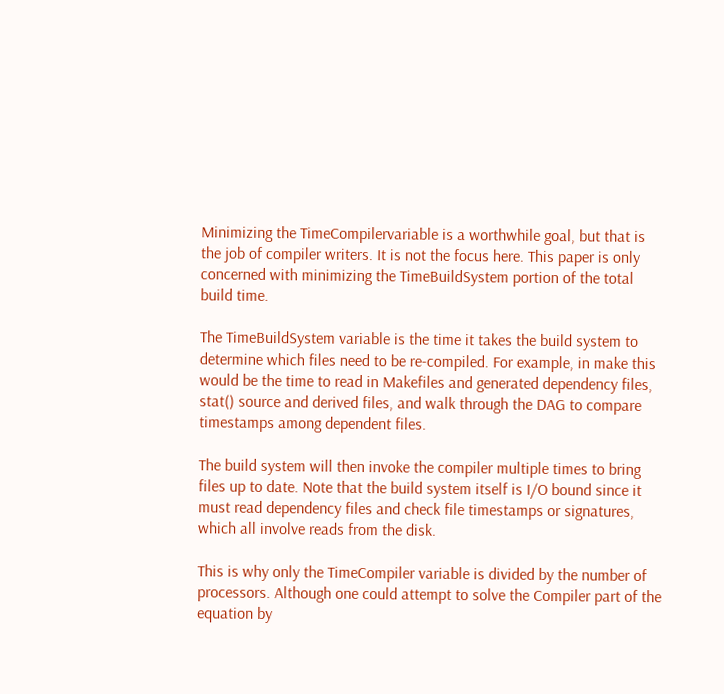Minimizing the TimeCompilervariable is a worthwhile goal, but that is the job of compiler writers. It is not the focus here. This paper is only concerned with minimizing the TimeBuildSystem portion of the total build time.

The TimeBuildSystem variable is the time it takes the build system to determine which files need to be re-compiled. For example, in make this would be the time to read in Makefiles and generated dependency files, stat() source and derived files, and walk through the DAG to compare timestamps among dependent files.

The build system will then invoke the compiler multiple times to bring files up to date. Note that the build system itself is I/O bound since it must read dependency files and check file timestamps or signatures, which all involve reads from the disk.

This is why only the TimeCompiler variable is divided by the number of processors. Although one could attempt to solve the Compiler part of the equation by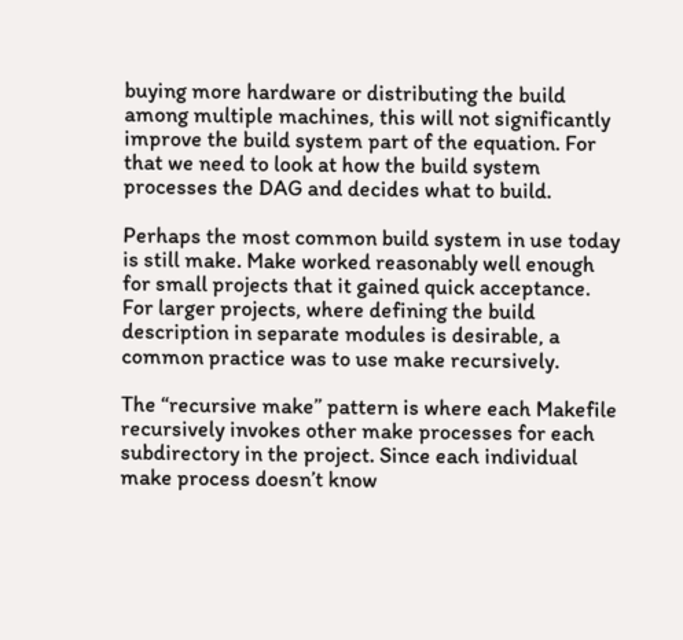buying more hardware or distributing the build among multiple machines, this will not significantly improve the build system part of the equation. For that we need to look at how the build system processes the DAG and decides what to build.

Perhaps the most common build system in use today is still make. Make worked reasonably well enough for small projects that it gained quick acceptance. For larger projects, where defining the build description in separate modules is desirable, a common practice was to use make recursively.

The “recursive make” pattern is where each Makefile recursively invokes other make processes for each subdirectory in the project. Since each individual make process doesn’t know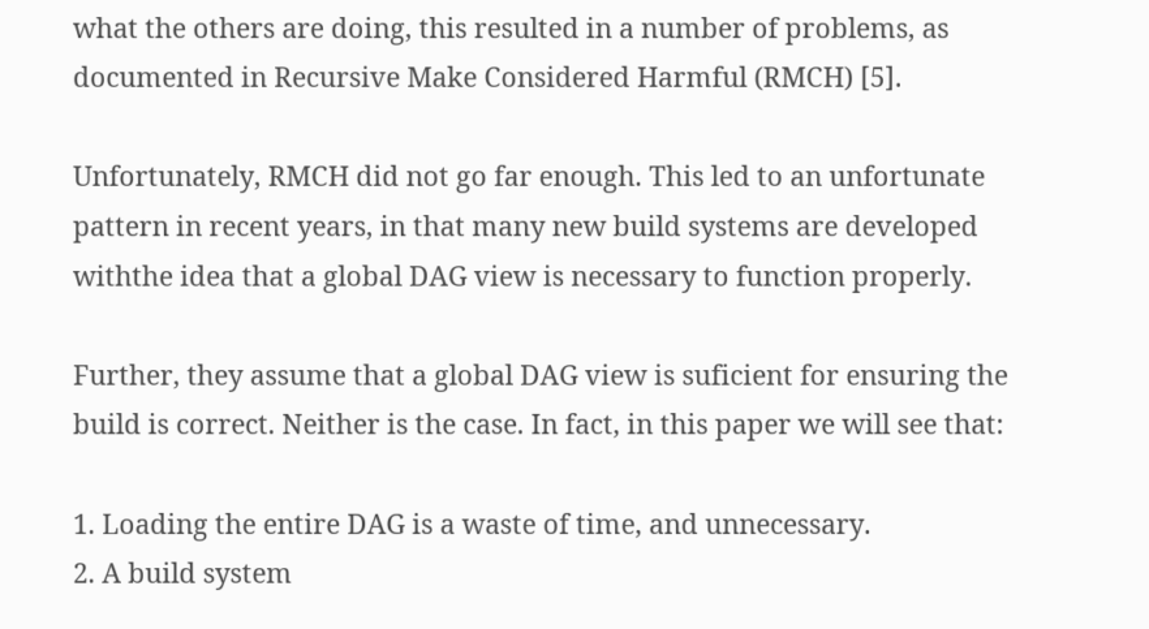what the others are doing, this resulted in a number of problems, as documented in Recursive Make Considered Harmful (RMCH) [5].

Unfortunately, RMCH did not go far enough. This led to an unfortunate pattern in recent years, in that many new build systems are developed withthe idea that a global DAG view is necessary to function properly.

Further, they assume that a global DAG view is suficient for ensuring the build is correct. Neither is the case. In fact, in this paper we will see that:

1. Loading the entire DAG is a waste of time, and unnecessary.
2. A build system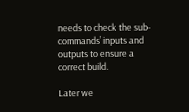needs to check the sub-commands’ inputs and outputs to ensure a correct build.

Later we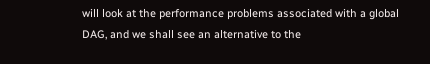will look at the performance problems associated with a global DAG, and we shall see an alternative to the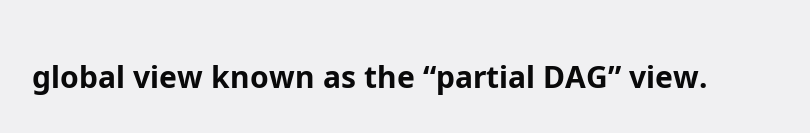global view known as the “partial DAG” view.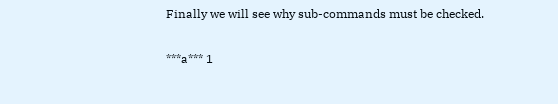Finally we will see why sub-commands must be checked.

***a*** 1